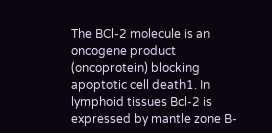The BCl-2 molecule is an oncogene product (oncoprotein) blocking apoptotic cell death1. In lymphoid tissues Bcl-2 is expressed by mantle zone B-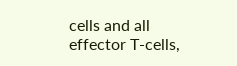cells and all effector T-cells,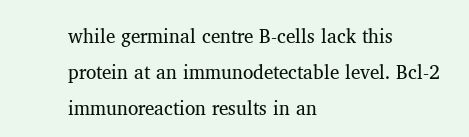while germinal centre B-cells lack this protein at an immunodetectable level. Bcl-2 immunoreaction results in an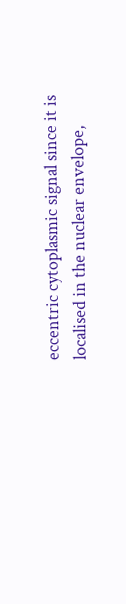eccentric cytoplasmic signal since it is localised in the nuclear envelope,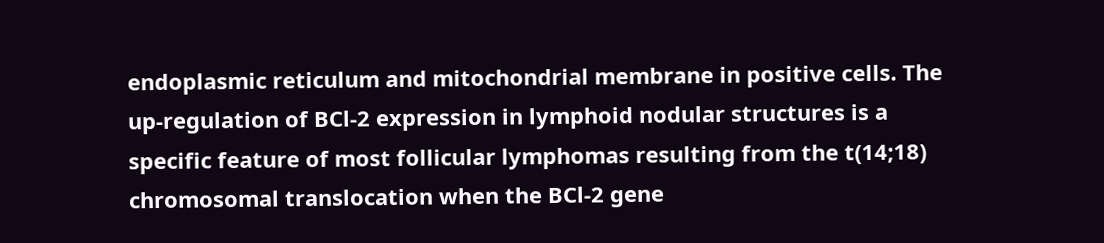endoplasmic reticulum and mitochondrial membrane in positive cells. The up-regulation of BCl-2 expression in lymphoid nodular structures is a specific feature of most follicular lymphomas resulting from the t(14;18) chromosomal translocation when the BCl-2 gene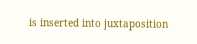is inserted into juxtaposition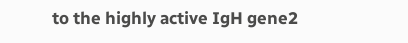to the highly active IgH gene2